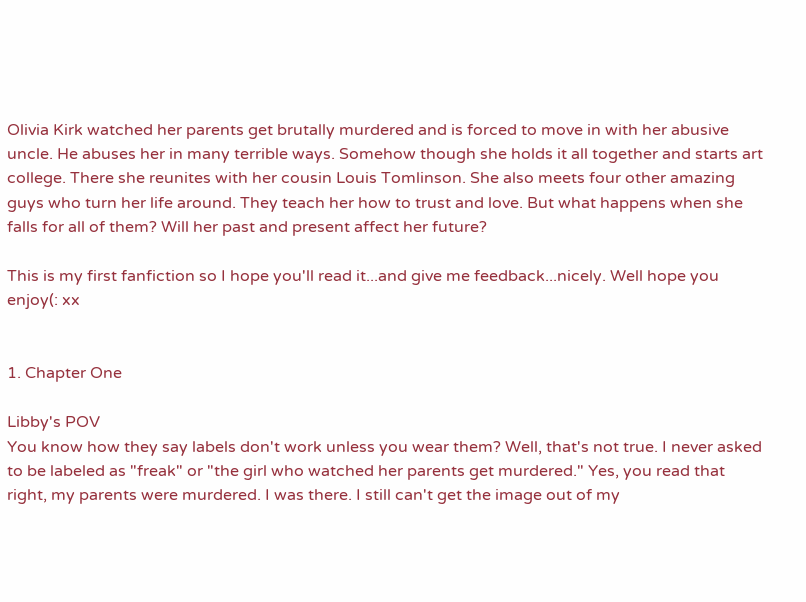Olivia Kirk watched her parents get brutally murdered and is forced to move in with her abusive uncle. He abuses her in many terrible ways. Somehow though she holds it all together and starts art college. There she reunites with her cousin Louis Tomlinson. She also meets four other amazing guys who turn her life around. They teach her how to trust and love. But what happens when she falls for all of them? Will her past and present affect her future?

This is my first fanfiction so I hope you'll read it...and give me feedback...nicely. Well hope you enjoy(: xx


1. Chapter One

Libby's POV
You know how they say labels don't work unless you wear them? Well, that's not true. I never asked to be labeled as "freak" or "the girl who watched her parents get murdered." Yes, you read that right, my parents were murdered. I was there. I still can't get the image out of my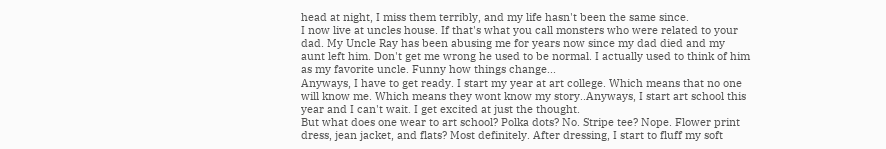head at night, I miss them terribly, and my life hasn't been the same since.
I now live at uncles house. If that's what you call monsters who were related to your dad. My Uncle Ray has been abusing me for years now since my dad died and my aunt left him. Don't get me wrong he used to be normal. I actually used to think of him as my favorite uncle. Funny how things change...
Anyways, I have to get ready. I start my year at art college. Which means that no one will know me. Which means they wont know my story..Anyways, I start art school this year and I can't wait. I get excited at just the thought.
But what does one wear to art school? Polka dots? No. Stripe tee? Nope. Flower print dress, jean jacket, and flats? Most definitely. After dressing, I start to fluff my soft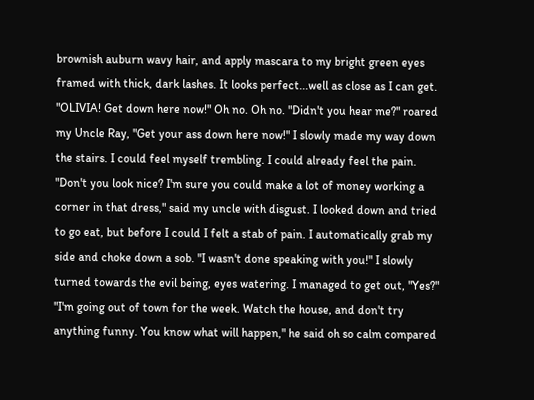brownish auburn wavy hair, and apply mascara to my bright green eyes framed with thick, dark lashes. It looks perfect...well as close as I can get.
"OLIVIA! Get down here now!" Oh no. Oh no. "Didn't you hear me?" roared my Uncle Ray, "Get your ass down here now!" I slowly made my way down the stairs. I could feel myself trembling. I could already feel the pain. "Don't you look nice? I'm sure you could make a lot of money working a corner in that dress," said my uncle with disgust. I looked down and tried to go eat, but before I could I felt a stab of pain. I automatically grab my side and choke down a sob. "I wasn't done speaking with you!" I slowly turned towards the evil being, eyes watering. I managed to get out, "Yes?" "I'm going out of town for the week. Watch the house, and don't try anything funny. You know what will happen," he said oh so calm compared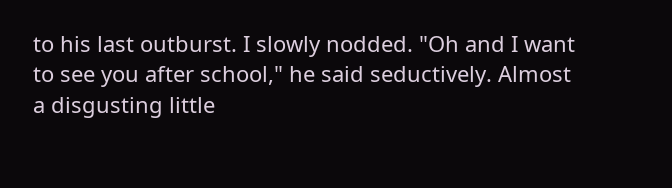to his last outburst. I slowly nodded. "Oh and I want to see you after school," he said seductively. Almost a disgusting little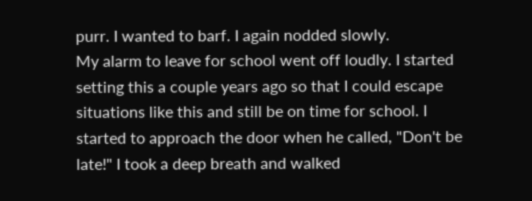purr. I wanted to barf. I again nodded slowly.
My alarm to leave for school went off loudly. I started setting this a couple years ago so that I could escape situations like this and still be on time for school. I started to approach the door when he called, "Don't be late!" I took a deep breath and walked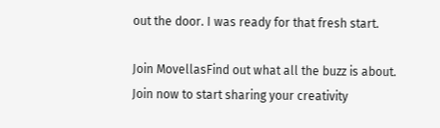out the door. I was ready for that fresh start.

Join MovellasFind out what all the buzz is about. Join now to start sharing your creativity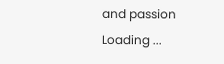and passion
Loading ...